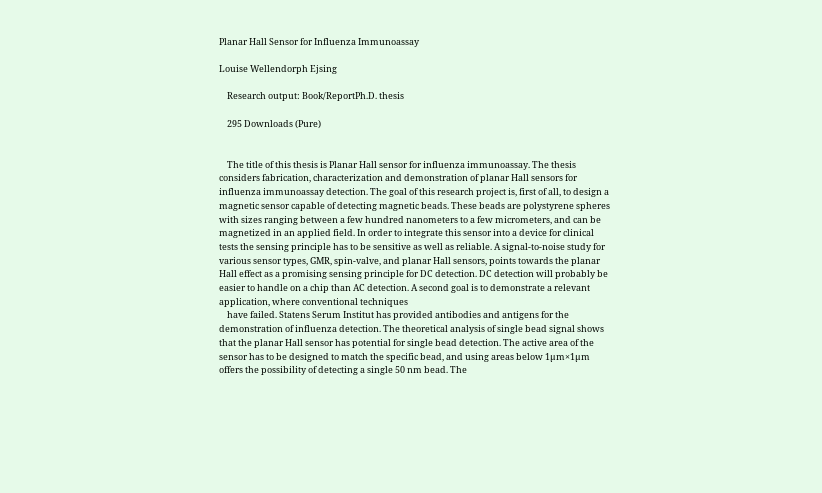Planar Hall Sensor for Influenza Immunoassay

Louise Wellendorph Ejsing

    Research output: Book/ReportPh.D. thesis

    295 Downloads (Pure)


    The title of this thesis is Planar Hall sensor for influenza immunoassay. The thesis considers fabrication, characterization and demonstration of planar Hall sensors for influenza immunoassay detection. The goal of this research project is, first of all, to design a magnetic sensor capable of detecting magnetic beads. These beads are polystyrene spheres with sizes ranging between a few hundred nanometers to a few micrometers, and can be magnetized in an applied field. In order to integrate this sensor into a device for clinical tests the sensing principle has to be sensitive as well as reliable. A signal-to-noise study for various sensor types, GMR, spin-valve, and planar Hall sensors, points towards the planar Hall effect as a promising sensing principle for DC detection. DC detection will probably be easier to handle on a chip than AC detection. A second goal is to demonstrate a relevant application, where conventional techniques
    have failed. Statens Serum Institut has provided antibodies and antigens for the demonstration of influenza detection. The theoretical analysis of single bead signal shows that the planar Hall sensor has potential for single bead detection. The active area of the sensor has to be designed to match the specific bead, and using areas below 1µm×1µm offers the possibility of detecting a single 50 nm bead. The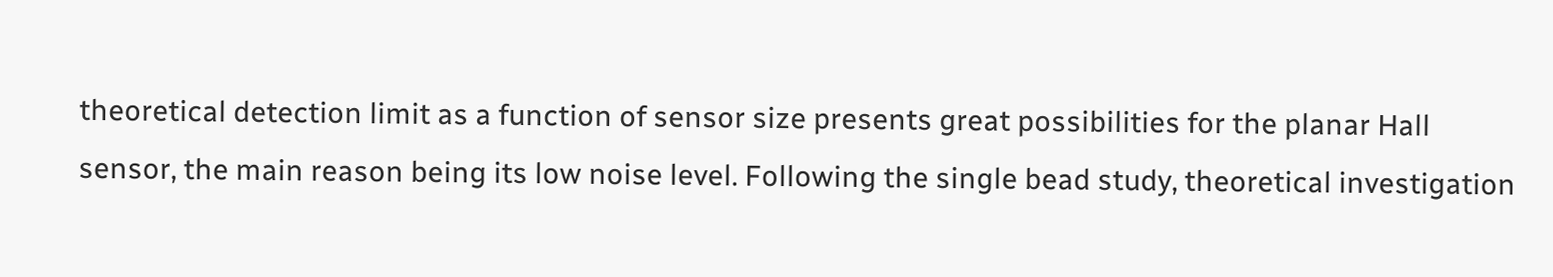theoretical detection limit as a function of sensor size presents great possibilities for the planar Hall sensor, the main reason being its low noise level. Following the single bead study, theoretical investigation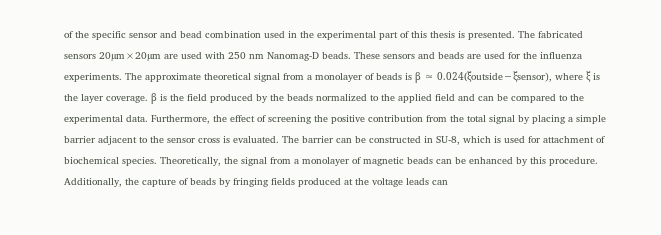of the specific sensor and bead combination used in the experimental part of this thesis is presented. The fabricated sensors 20µm×20µm are used with 250 nm Nanomag-D beads. These sensors and beads are used for the influenza experiments. The approximate theoretical signal from a monolayer of beads is β ≈ 0.024(ξoutside−ξsensor), where ξ is the layer coverage. β is the field produced by the beads normalized to the applied field and can be compared to the experimental data. Furthermore, the effect of screening the positive contribution from the total signal by placing a simple barrier adjacent to the sensor cross is evaluated. The barrier can be constructed in SU-8, which is used for attachment of biochemical species. Theoretically, the signal from a monolayer of magnetic beads can be enhanced by this procedure. Additionally, the capture of beads by fringing fields produced at the voltage leads can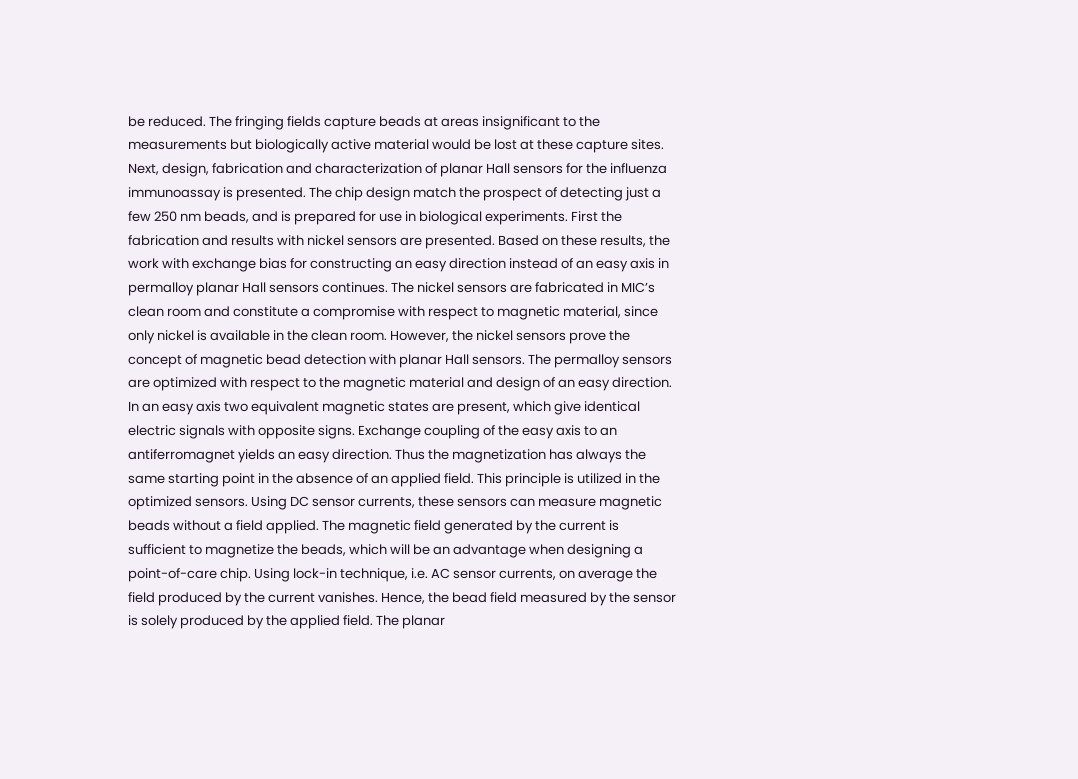be reduced. The fringing fields capture beads at areas insignificant to the measurements but biologically active material would be lost at these capture sites. Next, design, fabrication and characterization of planar Hall sensors for the influenza immunoassay is presented. The chip design match the prospect of detecting just a few 250 nm beads, and is prepared for use in biological experiments. First the fabrication and results with nickel sensors are presented. Based on these results, the work with exchange bias for constructing an easy direction instead of an easy axis in permalloy planar Hall sensors continues. The nickel sensors are fabricated in MIC’s clean room and constitute a compromise with respect to magnetic material, since only nickel is available in the clean room. However, the nickel sensors prove the concept of magnetic bead detection with planar Hall sensors. The permalloy sensors are optimized with respect to the magnetic material and design of an easy direction. In an easy axis two equivalent magnetic states are present, which give identical electric signals with opposite signs. Exchange coupling of the easy axis to an antiferromagnet yields an easy direction. Thus the magnetization has always the same starting point in the absence of an applied field. This principle is utilized in the optimized sensors. Using DC sensor currents, these sensors can measure magnetic beads without a field applied. The magnetic field generated by the current is sufficient to magnetize the beads, which will be an advantage when designing a point-of-care chip. Using lock-in technique, i.e. AC sensor currents, on average the field produced by the current vanishes. Hence, the bead field measured by the sensor is solely produced by the applied field. The planar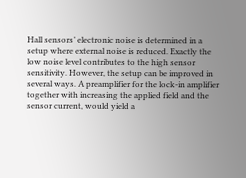Hall sensors’ electronic noise is determined in a setup where external noise is reduced. Exactly the low noise level contributes to the high sensor sensitivity. However, the setup can be improved in several ways. A preamplifier for the lock-in amplifier together with increasing the applied field and the sensor current, would yield a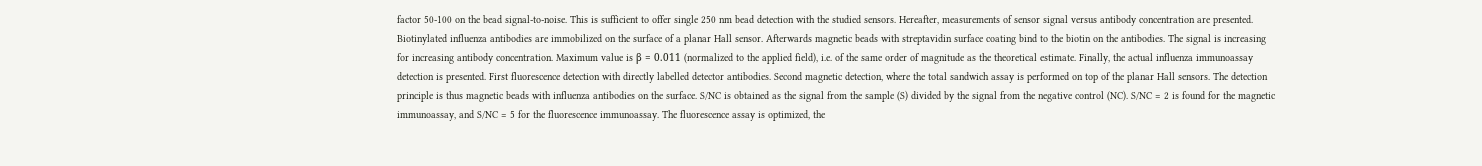factor 50-100 on the bead signal-to-noise. This is sufficient to offer single 250 nm bead detection with the studied sensors. Hereafter, measurements of sensor signal versus antibody concentration are presented. Biotinylated influenza antibodies are immobilized on the surface of a planar Hall sensor. Afterwards magnetic beads with streptavidin surface coating bind to the biotin on the antibodies. The signal is increasing for increasing antibody concentration. Maximum value is β = 0.011 (normalized to the applied field), i.e. of the same order of magnitude as the theoretical estimate. Finally, the actual influenza immunoassay detection is presented. First fluorescence detection with directly labelled detector antibodies. Second magnetic detection, where the total sandwich assay is performed on top of the planar Hall sensors. The detection principle is thus magnetic beads with influenza antibodies on the surface. S/NC is obtained as the signal from the sample (S) divided by the signal from the negative control (NC). S/NC = 2 is found for the magnetic immunoassay, and S/NC = 5 for the fluorescence immunoassay. The fluorescence assay is optimized, the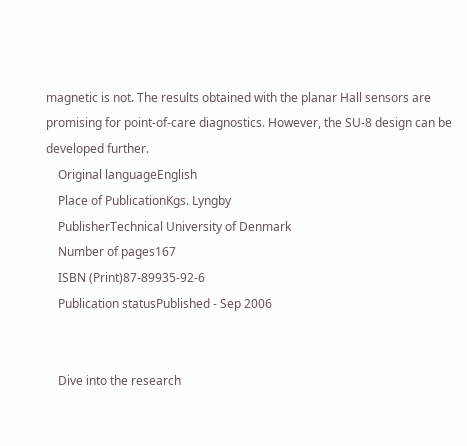magnetic is not. The results obtained with the planar Hall sensors are promising for point-of-care diagnostics. However, the SU-8 design can be developed further.
    Original languageEnglish
    Place of PublicationKgs. Lyngby
    PublisherTechnical University of Denmark
    Number of pages167
    ISBN (Print)87-89935-92-6
    Publication statusPublished - Sep 2006


    Dive into the research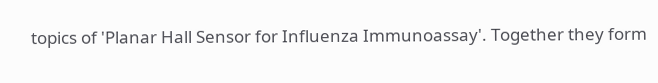topics of 'Planar Hall Sensor for Influenza Immunoassay'. Together they form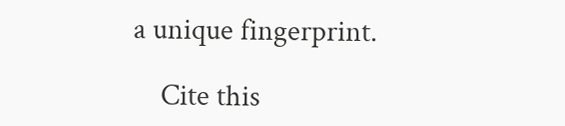a unique fingerprint.

    Cite this